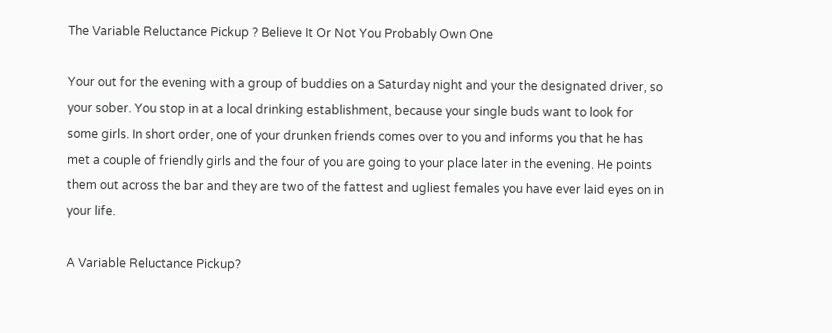The Variable Reluctance Pickup ? Believe It Or Not You Probably Own One

Your out for the evening with a group of buddies on a Saturday night and your the designated driver, so your sober. You stop in at a local drinking establishment, because your single buds want to look for some girls. In short order, one of your drunken friends comes over to you and informs you that he has met a couple of friendly girls and the four of you are going to your place later in the evening. He points them out across the bar and they are two of the fattest and ugliest females you have ever laid eyes on in your life.

A Variable Reluctance Pickup?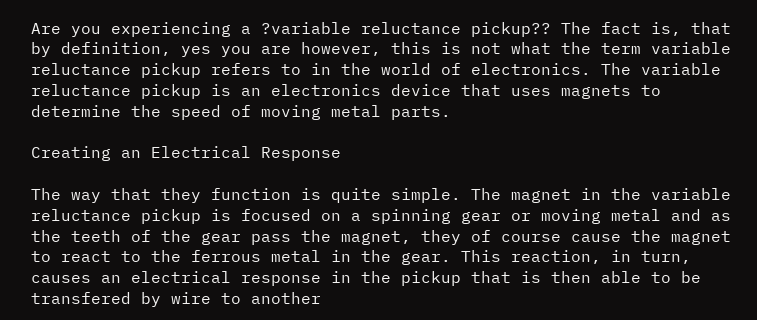Are you experiencing a ?variable reluctance pickup?? The fact is, that by definition, yes you are however, this is not what the term variable reluctance pickup refers to in the world of electronics. The variable reluctance pickup is an electronics device that uses magnets to determine the speed of moving metal parts.

Creating an Electrical Response

The way that they function is quite simple. The magnet in the variable reluctance pickup is focused on a spinning gear or moving metal and as the teeth of the gear pass the magnet, they of course cause the magnet to react to the ferrous metal in the gear. This reaction, in turn, causes an electrical response in the pickup that is then able to be transfered by wire to another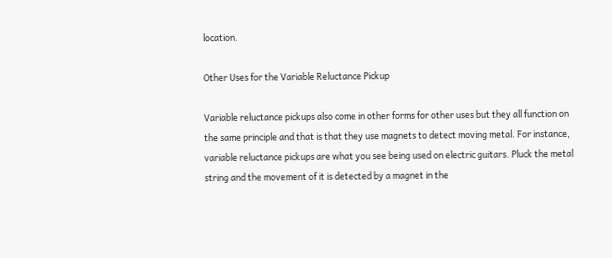location.

Other Uses for the Variable Reluctance Pickup

Variable reluctance pickups also come in other forms for other uses but they all function on the same principle and that is that they use magnets to detect moving metal. For instance, variable reluctance pickups are what you see being used on electric guitars. Pluck the metal string and the movement of it is detected by a magnet in the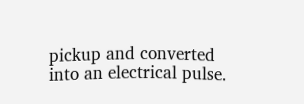pickup and converted into an electrical pulse.